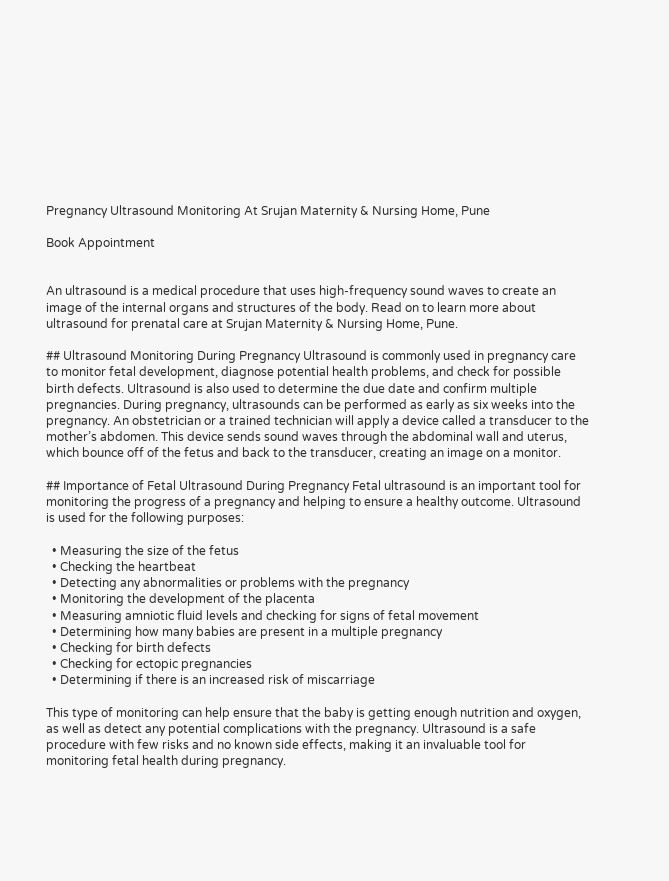Pregnancy Ultrasound Monitoring At Srujan Maternity & Nursing Home, Pune

Book Appointment


An ultrasound is a medical procedure that uses high-frequency sound waves to create an image of the internal organs and structures of the body. Read on to learn more about ultrasound for prenatal care at Srujan Maternity & Nursing Home, Pune.

## Ultrasound Monitoring During Pregnancy Ultrasound is commonly used in pregnancy care to monitor fetal development, diagnose potential health problems, and check for possible birth defects. Ultrasound is also used to determine the due date and confirm multiple pregnancies. During pregnancy, ultrasounds can be performed as early as six weeks into the pregnancy. An obstetrician or a trained technician will apply a device called a transducer to the mother’s abdomen. This device sends sound waves through the abdominal wall and uterus, which bounce off of the fetus and back to the transducer, creating an image on a monitor.

## Importance of Fetal Ultrasound During Pregnancy Fetal ultrasound is an important tool for monitoring the progress of a pregnancy and helping to ensure a healthy outcome. Ultrasound is used for the following purposes:

  • Measuring the size of the fetus
  • Checking the heartbeat
  • Detecting any abnormalities or problems with the pregnancy
  • Monitoring the development of the placenta
  • Measuring amniotic fluid levels and checking for signs of fetal movement
  • Determining how many babies are present in a multiple pregnancy
  • Checking for birth defects
  • Checking for ectopic pregnancies
  • Determining if there is an increased risk of miscarriage

This type of monitoring can help ensure that the baby is getting enough nutrition and oxygen, as well as detect any potential complications with the pregnancy. Ultrasound is a safe procedure with few risks and no known side effects, making it an invaluable tool for monitoring fetal health during pregnancy.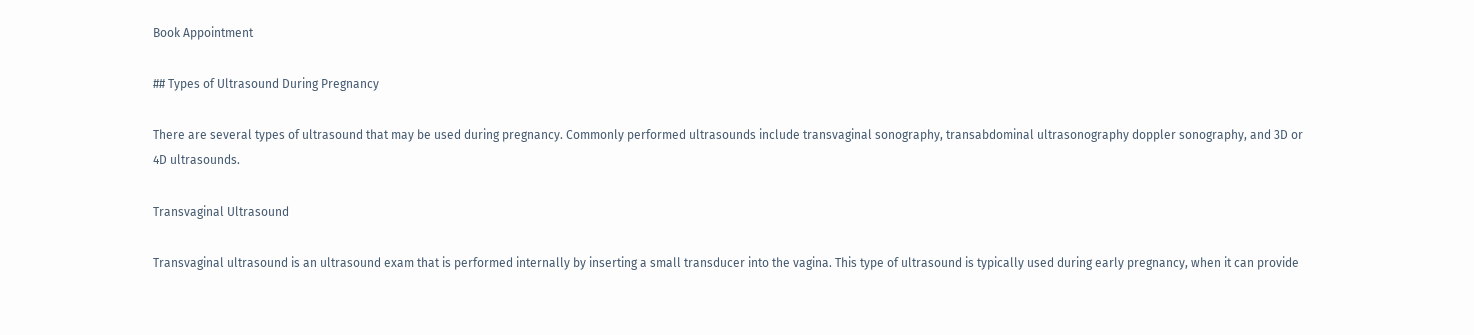Book Appointment

## Types of Ultrasound During Pregnancy

There are several types of ultrasound that may be used during pregnancy. Commonly performed ultrasounds include transvaginal sonography, transabdominal ultrasonography doppler sonography, and 3D or 4D ultrasounds.

Transvaginal Ultrasound

Transvaginal ultrasound is an ultrasound exam that is performed internally by inserting a small transducer into the vagina. This type of ultrasound is typically used during early pregnancy, when it can provide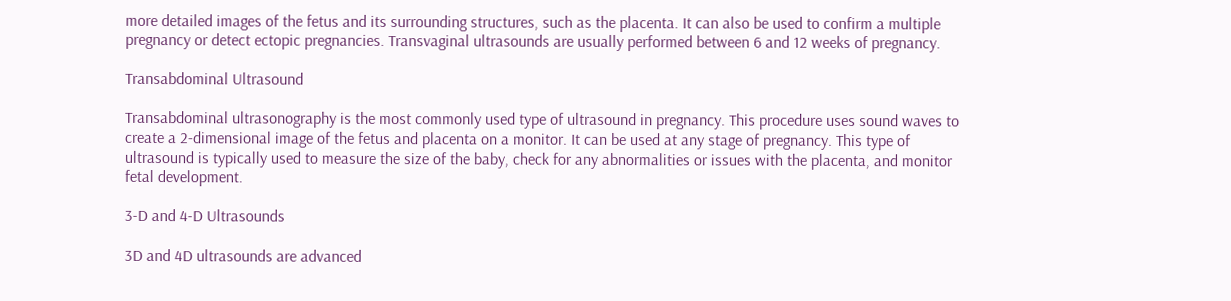more detailed images of the fetus and its surrounding structures, such as the placenta. It can also be used to confirm a multiple pregnancy or detect ectopic pregnancies. Transvaginal ultrasounds are usually performed between 6 and 12 weeks of pregnancy.

Transabdominal Ultrasound

Transabdominal ultrasonography is the most commonly used type of ultrasound in pregnancy. This procedure uses sound waves to create a 2-dimensional image of the fetus and placenta on a monitor. It can be used at any stage of pregnancy. This type of ultrasound is typically used to measure the size of the baby, check for any abnormalities or issues with the placenta, and monitor fetal development.

3-D and 4-D Ultrasounds

3D and 4D ultrasounds are advanced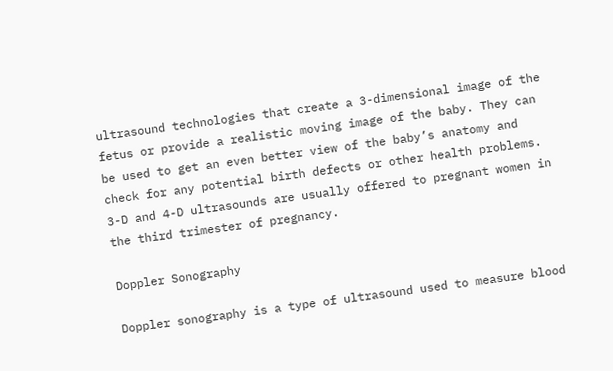ultrasound technologies that create a 3-dimensional image of the fetus or provide a realistic moving image of the baby. They can be used to get an even better view of the baby’s anatomy and check for any potential birth defects or other health problems. 3-D and 4-D ultrasounds are usually offered to pregnant women in the third trimester of pregnancy.

Doppler Sonography

Doppler sonography is a type of ultrasound used to measure blood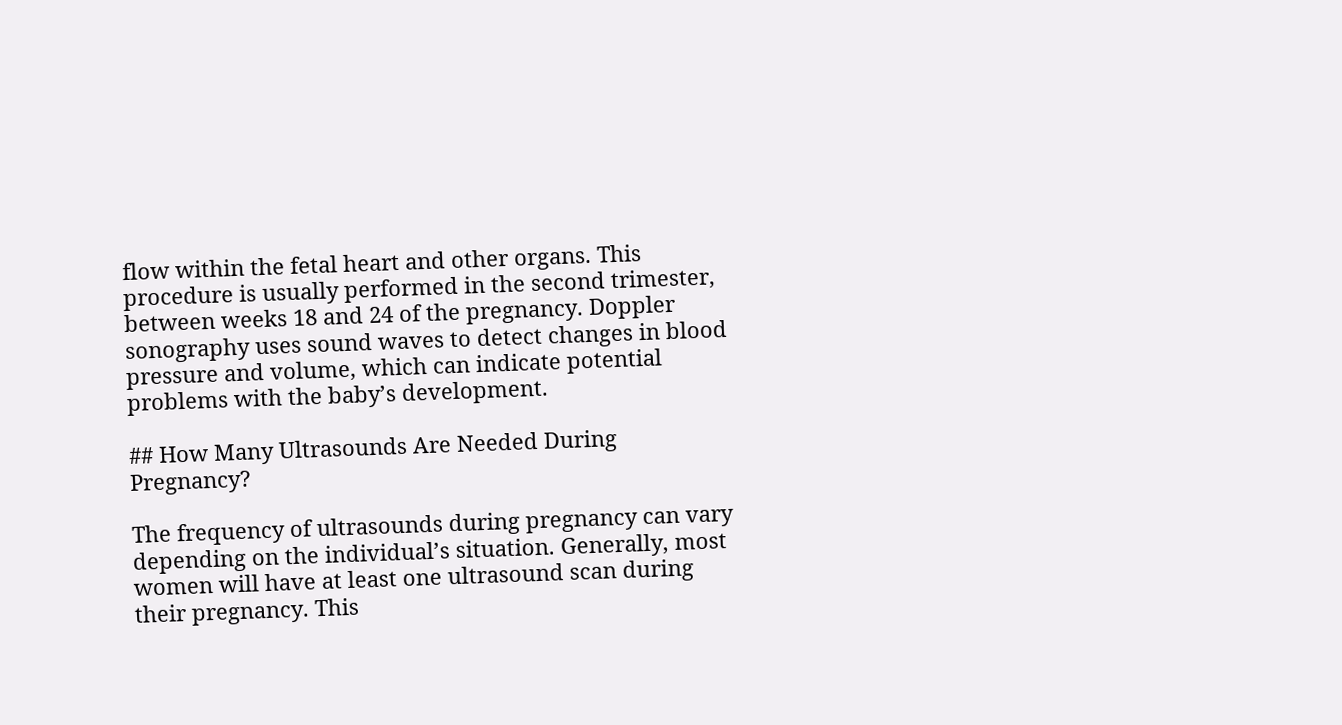flow within the fetal heart and other organs. This procedure is usually performed in the second trimester, between weeks 18 and 24 of the pregnancy. Doppler sonography uses sound waves to detect changes in blood pressure and volume, which can indicate potential problems with the baby’s development.

## How Many Ultrasounds Are Needed During Pregnancy?

The frequency of ultrasounds during pregnancy can vary depending on the individual’s situation. Generally, most women will have at least one ultrasound scan during their pregnancy. This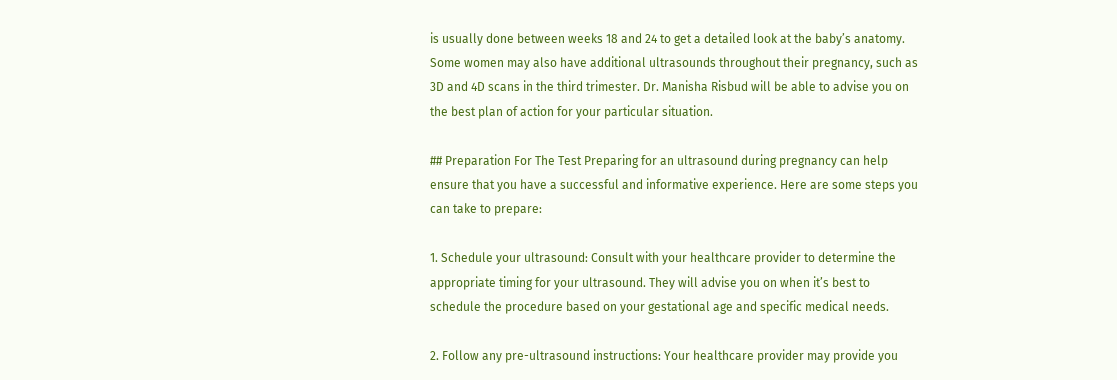is usually done between weeks 18 and 24 to get a detailed look at the baby’s anatomy. Some women may also have additional ultrasounds throughout their pregnancy, such as 3D and 4D scans in the third trimester. Dr. Manisha Risbud will be able to advise you on the best plan of action for your particular situation.

## Preparation For The Test Preparing for an ultrasound during pregnancy can help ensure that you have a successful and informative experience. Here are some steps you can take to prepare:

1. Schedule your ultrasound: Consult with your healthcare provider to determine the appropriate timing for your ultrasound. They will advise you on when it’s best to schedule the procedure based on your gestational age and specific medical needs.

2. Follow any pre-ultrasound instructions: Your healthcare provider may provide you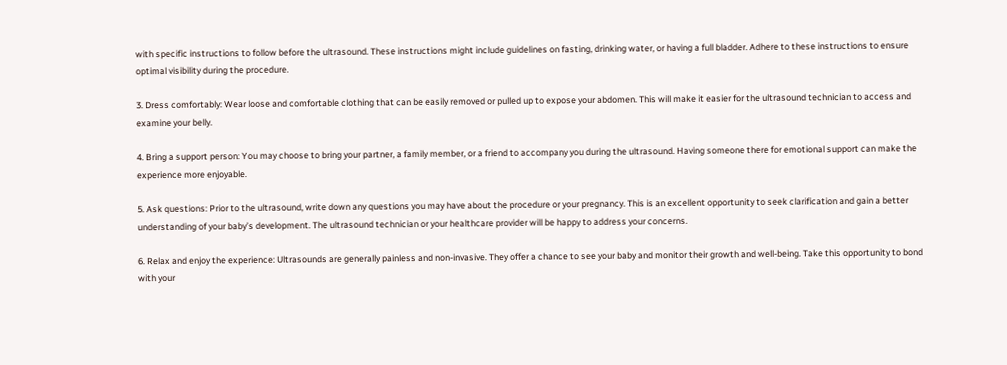with specific instructions to follow before the ultrasound. These instructions might include guidelines on fasting, drinking water, or having a full bladder. Adhere to these instructions to ensure optimal visibility during the procedure.

3. Dress comfortably: Wear loose and comfortable clothing that can be easily removed or pulled up to expose your abdomen. This will make it easier for the ultrasound technician to access and examine your belly.

4. Bring a support person: You may choose to bring your partner, a family member, or a friend to accompany you during the ultrasound. Having someone there for emotional support can make the experience more enjoyable.

5. Ask questions: Prior to the ultrasound, write down any questions you may have about the procedure or your pregnancy. This is an excellent opportunity to seek clarification and gain a better understanding of your baby’s development. The ultrasound technician or your healthcare provider will be happy to address your concerns.

6. Relax and enjoy the experience: Ultrasounds are generally painless and non-invasive. They offer a chance to see your baby and monitor their growth and well-being. Take this opportunity to bond with your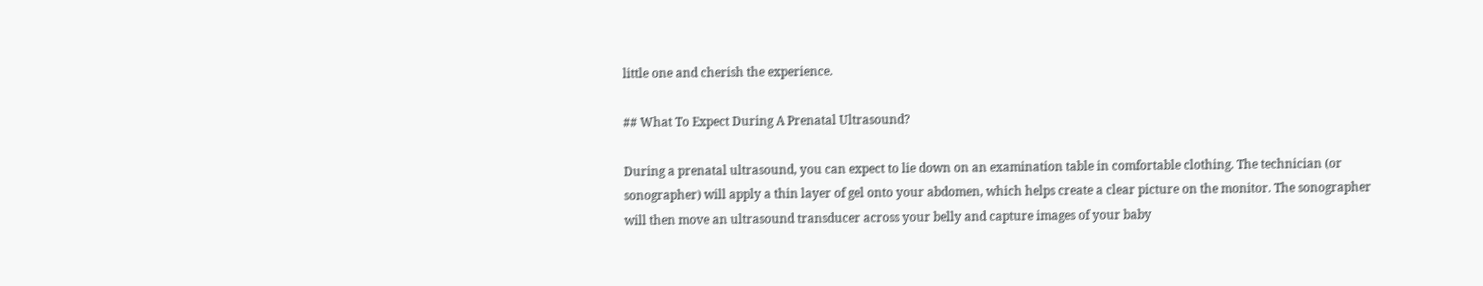little one and cherish the experience.

## What To Expect During A Prenatal Ultrasound?

During a prenatal ultrasound, you can expect to lie down on an examination table in comfortable clothing. The technician (or sonographer) will apply a thin layer of gel onto your abdomen, which helps create a clear picture on the monitor. The sonographer will then move an ultrasound transducer across your belly and capture images of your baby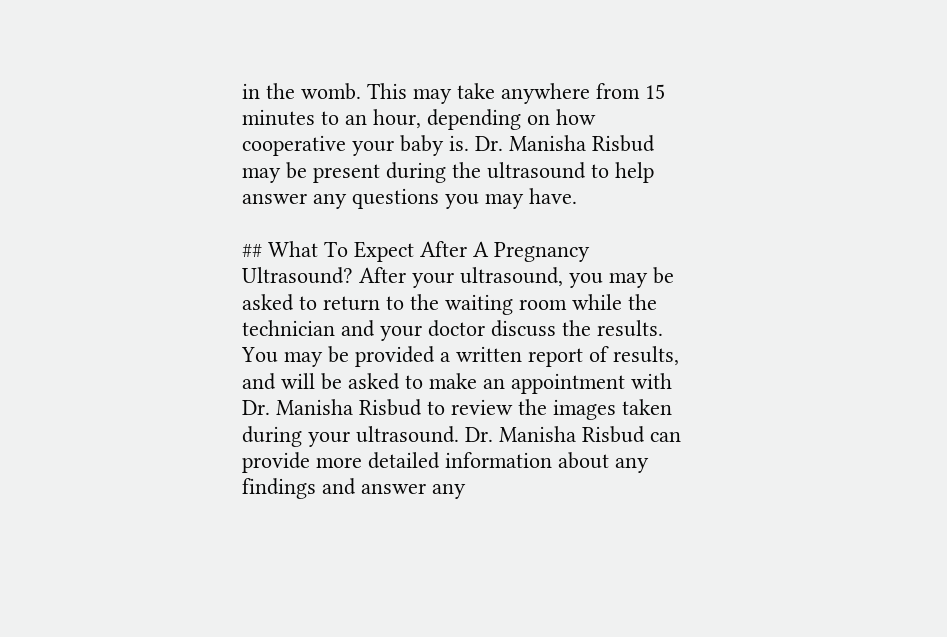in the womb. This may take anywhere from 15 minutes to an hour, depending on how cooperative your baby is. Dr. Manisha Risbud may be present during the ultrasound to help answer any questions you may have.

## What To Expect After A Pregnancy Ultrasound? After your ultrasound, you may be asked to return to the waiting room while the technician and your doctor discuss the results. You may be provided a written report of results, and will be asked to make an appointment with Dr. Manisha Risbud to review the images taken during your ultrasound. Dr. Manisha Risbud can provide more detailed information about any findings and answer any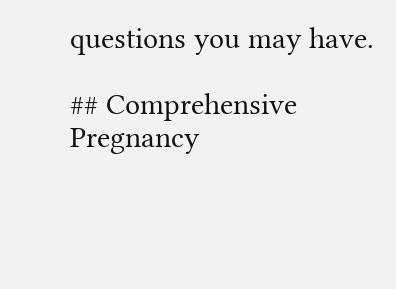questions you may have.

## Comprehensive Pregnancy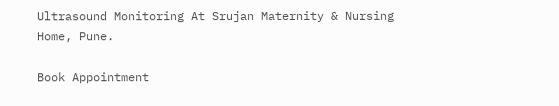Ultrasound Monitoring At Srujan Maternity & Nursing Home, Pune.

Book Appointment